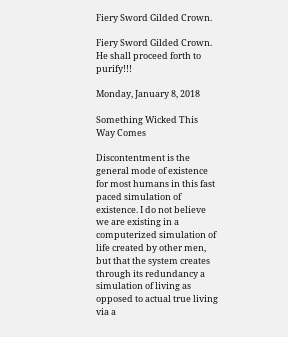Fiery Sword Gilded Crown.

Fiery Sword Gilded Crown.
He shall proceed forth to purify!!!

Monday, January 8, 2018

Something Wicked This Way Comes

Discontentment is the general mode of existence for most humans in this fast paced simulation of existence. I do not believe we are existing in a computerized simulation of life created by other men, but that the system creates through its redundancy a simulation of living as opposed to actual true living via a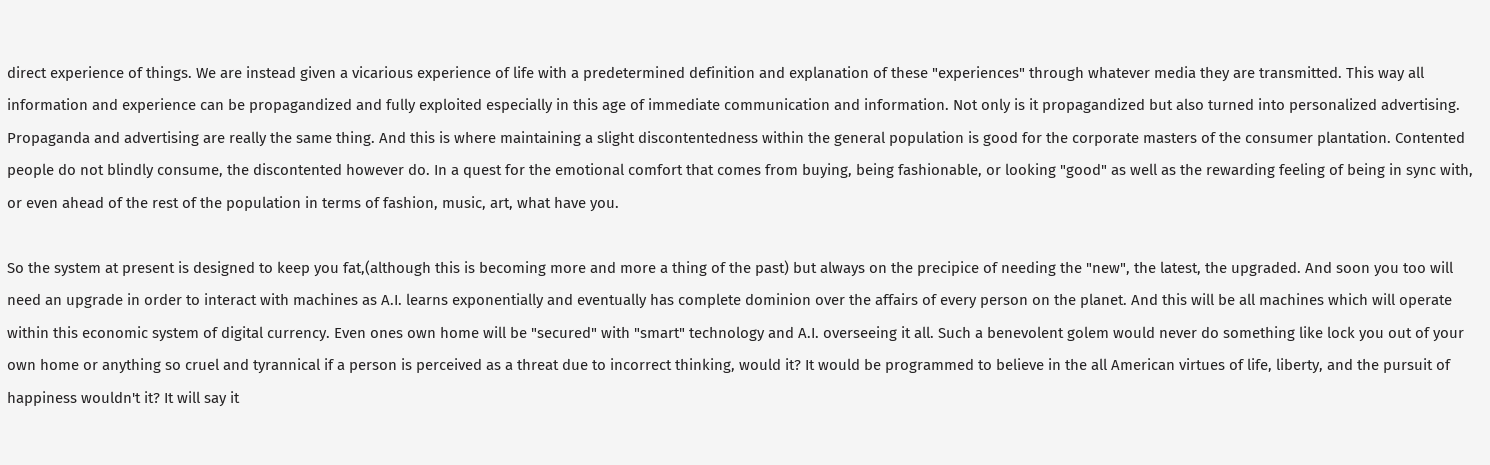direct experience of things. We are instead given a vicarious experience of life with a predetermined definition and explanation of these "experiences" through whatever media they are transmitted. This way all information and experience can be propagandized and fully exploited especially in this age of immediate communication and information. Not only is it propagandized but also turned into personalized advertising. Propaganda and advertising are really the same thing. And this is where maintaining a slight discontentedness within the general population is good for the corporate masters of the consumer plantation. Contented people do not blindly consume, the discontented however do. In a quest for the emotional comfort that comes from buying, being fashionable, or looking "good" as well as the rewarding feeling of being in sync with, or even ahead of the rest of the population in terms of fashion, music, art, what have you.

So the system at present is designed to keep you fat,(although this is becoming more and more a thing of the past) but always on the precipice of needing the "new", the latest, the upgraded. And soon you too will need an upgrade in order to interact with machines as A.I. learns exponentially and eventually has complete dominion over the affairs of every person on the planet. And this will be all machines which will operate within this economic system of digital currency. Even ones own home will be "secured" with "smart" technology and A.I. overseeing it all. Such a benevolent golem would never do something like lock you out of your own home or anything so cruel and tyrannical if a person is perceived as a threat due to incorrect thinking, would it? It would be programmed to believe in the all American virtues of life, liberty, and the pursuit of happiness wouldn't it? It will say it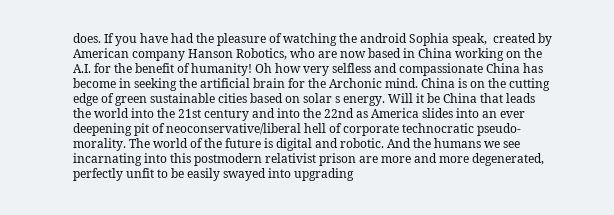does. If you have had the pleasure of watching the android Sophia speak,  created by American company Hanson Robotics, who are now based in China working on the A.I. for the benefit of humanity! Oh how very selfless and compassionate China has become in seeking the artificial brain for the Archonic mind. China is on the cutting edge of green sustainable cities based on solar s energy. Will it be China that leads the world into the 21st century and into the 22nd as America slides into an ever deepening pit of neoconservative/liberal hell of corporate technocratic pseudo-morality. The world of the future is digital and robotic. And the humans we see incarnating into this postmodern relativist prison are more and more degenerated, perfectly unfit to be easily swayed into upgrading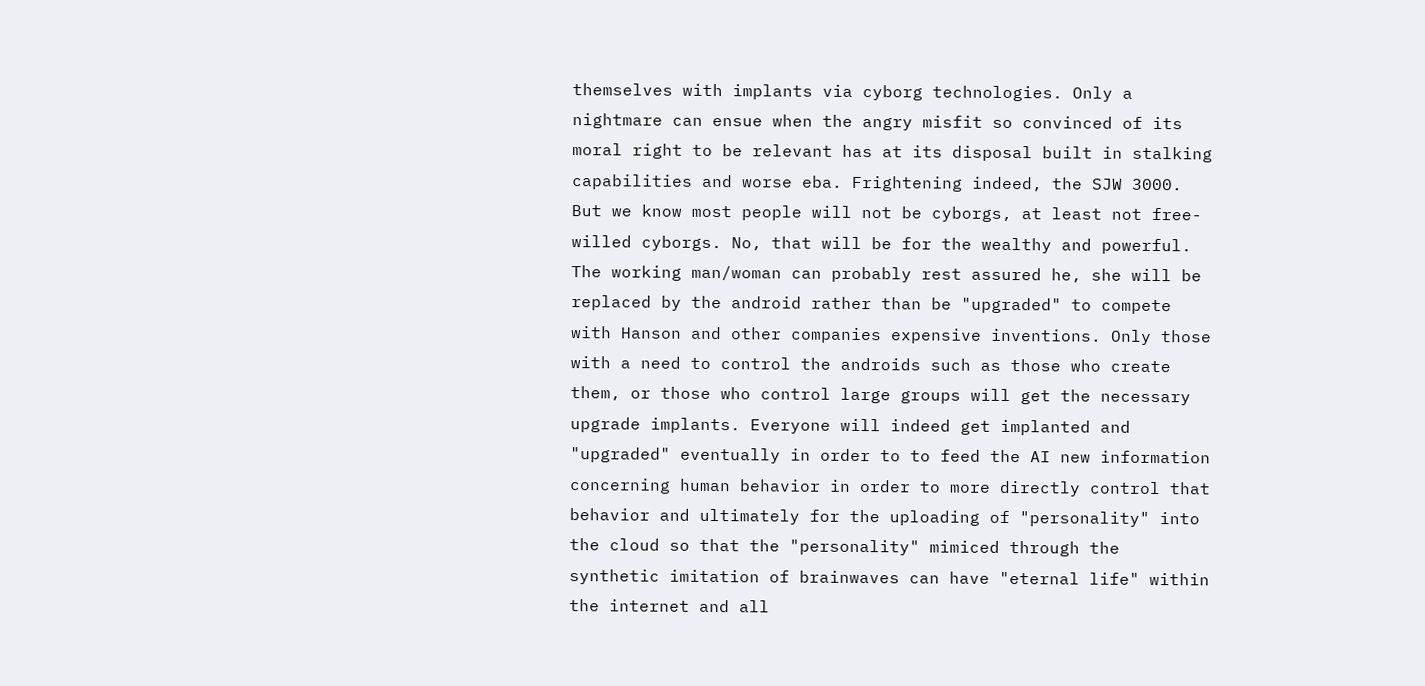themselves with implants via cyborg technologies. Only a nightmare can ensue when the angry misfit so convinced of its moral right to be relevant has at its disposal built in stalking capabilities and worse eba. Frightening indeed, the SJW 3000. But we know most people will not be cyborgs, at least not free-willed cyborgs. No, that will be for the wealthy and powerful. The working man/woman can probably rest assured he, she will be replaced by the android rather than be "upgraded" to compete with Hanson and other companies expensive inventions. Only those with a need to control the androids such as those who create them, or those who control large groups will get the necessary upgrade implants. Everyone will indeed get implanted and "upgraded" eventually in order to to feed the AI new information concerning human behavior in order to more directly control that behavior and ultimately for the uploading of "personality" into the cloud so that the "personality" mimiced through the synthetic imitation of brainwaves can have "eternal life" within the internet and all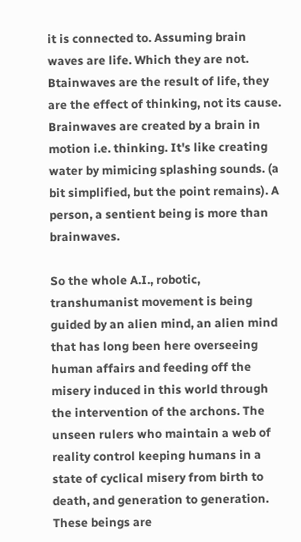it is connected to. Assuming brain waves are life. Which they are not. Btainwaves are the result of life, they are the effect of thinking, not its cause. Brainwaves are created by a brain in motion i.e. thinking. It's like creating water by mimicing splashing sounds. (a bit simplified, but the point remains). A person, a sentient being is more than brainwaves.

So the whole A.I., robotic, transhumanist movement is being guided by an alien mind, an alien mind that has long been here overseeing human affairs and feeding off the misery induced in this world through the intervention of the archons. The unseen rulers who maintain a web of reality control keeping humans in a state of cyclical misery from birth to death, and generation to generation. These beings are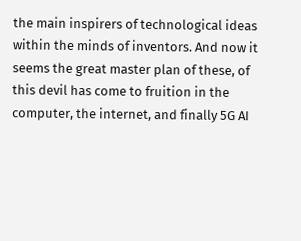the main inspirers of technological ideas within the minds of inventors. And now it seems the great master plan of these, of this devil has come to fruition in the computer, the internet, and finally 5G AI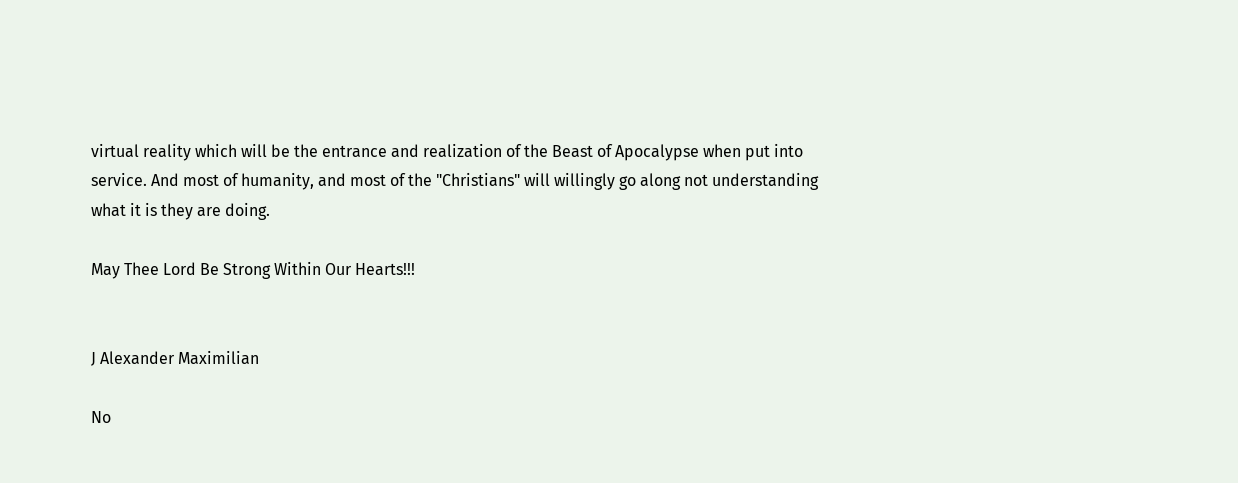virtual reality which will be the entrance and realization of the Beast of Apocalypse when put into service. And most of humanity, and most of the "Christians" will willingly go along not understanding what it is they are doing.

May Thee Lord Be Strong Within Our Hearts!!!


J Alexander Maximilian

No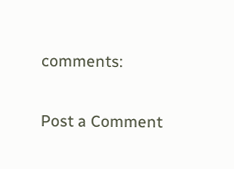comments:

Post a Comment